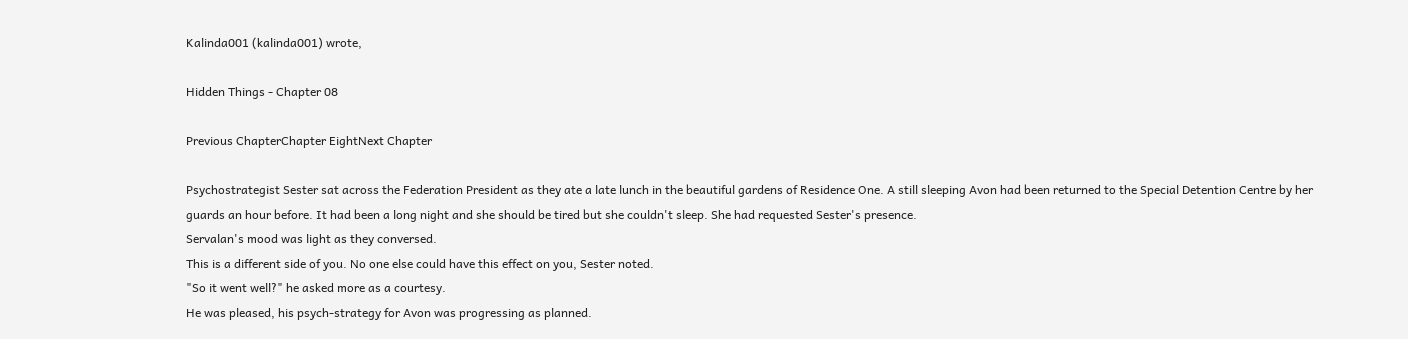Kalinda001 (kalinda001) wrote,

Hidden Things - Chapter 08

Previous ChapterChapter EightNext Chapter

Psychostrategist Sester sat across the Federation President as they ate a late lunch in the beautiful gardens of Residence One. A still sleeping Avon had been returned to the Special Detention Centre by her guards an hour before. It had been a long night and she should be tired but she couldn't sleep. She had requested Sester's presence.
Servalan's mood was light as they conversed.
This is a different side of you. No one else could have this effect on you, Sester noted.
"So it went well?" he asked more as a courtesy.
He was pleased, his psych-strategy for Avon was progressing as planned.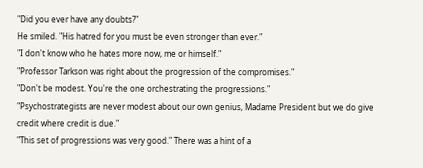"Did you ever have any doubts?"
He smiled. "His hatred for you must be even stronger than ever."
"I don't know who he hates more now, me or himself."
"Professor Tarkson was right about the progression of the compromises."
"Don't be modest. You're the one orchestrating the progressions."
"Psychostrategists are never modest about our own genius, Madame President but we do give credit where credit is due."
"This set of progressions was very good." There was a hint of a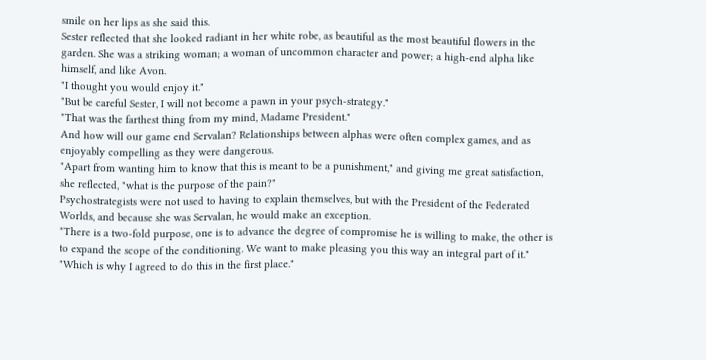smile on her lips as she said this.
Sester reflected that she looked radiant in her white robe, as beautiful as the most beautiful flowers in the garden. She was a striking woman; a woman of uncommon character and power; a high-end alpha like himself, and like Avon.
"I thought you would enjoy it."
"But be careful Sester, I will not become a pawn in your psych-strategy."
"That was the farthest thing from my mind, Madame President."
And how will our game end Servalan? Relationships between alphas were often complex games, and as enjoyably compelling as they were dangerous.
"Apart from wanting him to know that this is meant to be a punishment," and giving me great satisfaction, she reflected, "what is the purpose of the pain?"
Psychostrategists were not used to having to explain themselves, but with the President of the Federated Worlds, and because she was Servalan, he would make an exception.
"There is a two-fold purpose, one is to advance the degree of compromise he is willing to make, the other is to expand the scope of the conditioning. We want to make pleasing you this way an integral part of it."
"Which is why I agreed to do this in the first place."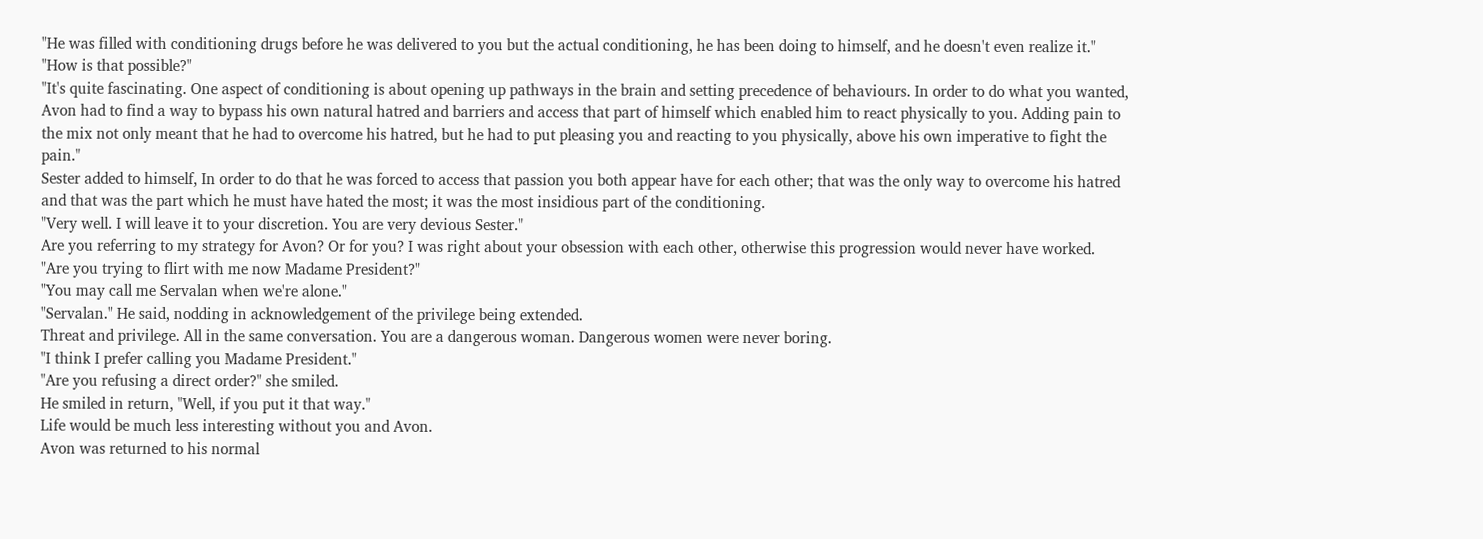"He was filled with conditioning drugs before he was delivered to you but the actual conditioning, he has been doing to himself, and he doesn't even realize it."
"How is that possible?"
"It's quite fascinating. One aspect of conditioning is about opening up pathways in the brain and setting precedence of behaviours. In order to do what you wanted, Avon had to find a way to bypass his own natural hatred and barriers and access that part of himself which enabled him to react physically to you. Adding pain to the mix not only meant that he had to overcome his hatred, but he had to put pleasing you and reacting to you physically, above his own imperative to fight the pain."
Sester added to himself, In order to do that he was forced to access that passion you both appear have for each other; that was the only way to overcome his hatred and that was the part which he must have hated the most; it was the most insidious part of the conditioning.
"Very well. I will leave it to your discretion. You are very devious Sester."
Are you referring to my strategy for Avon? Or for you? I was right about your obsession with each other, otherwise this progression would never have worked.
"Are you trying to flirt with me now Madame President?"
"You may call me Servalan when we're alone."
"Servalan." He said, nodding in acknowledgement of the privilege being extended.
Threat and privilege. All in the same conversation. You are a dangerous woman. Dangerous women were never boring.
"I think I prefer calling you Madame President."
"Are you refusing a direct order?" she smiled.
He smiled in return, "Well, if you put it that way."
Life would be much less interesting without you and Avon.
Avon was returned to his normal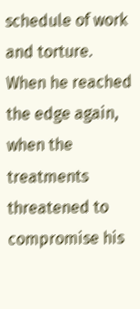schedule of work and torture. When he reached the edge again, when the treatments threatened to compromise his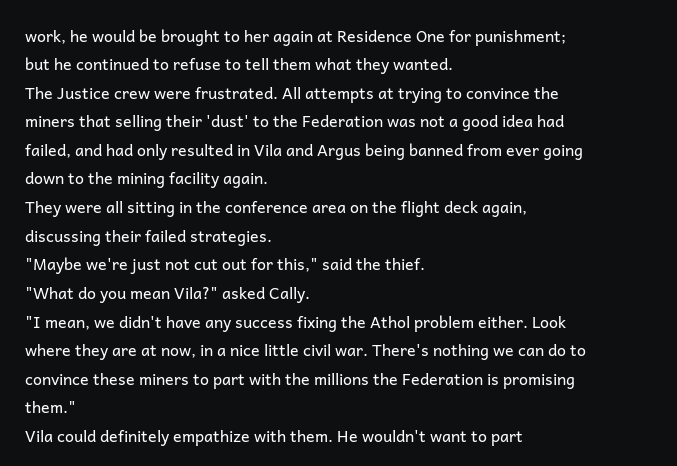work, he would be brought to her again at Residence One for punishment; but he continued to refuse to tell them what they wanted.
The Justice crew were frustrated. All attempts at trying to convince the miners that selling their 'dust' to the Federation was not a good idea had failed, and had only resulted in Vila and Argus being banned from ever going down to the mining facility again.
They were all sitting in the conference area on the flight deck again, discussing their failed strategies.
"Maybe we're just not cut out for this," said the thief.
"What do you mean Vila?" asked Cally.
"I mean, we didn't have any success fixing the Athol problem either. Look where they are at now, in a nice little civil war. There's nothing we can do to convince these miners to part with the millions the Federation is promising them."
Vila could definitely empathize with them. He wouldn't want to part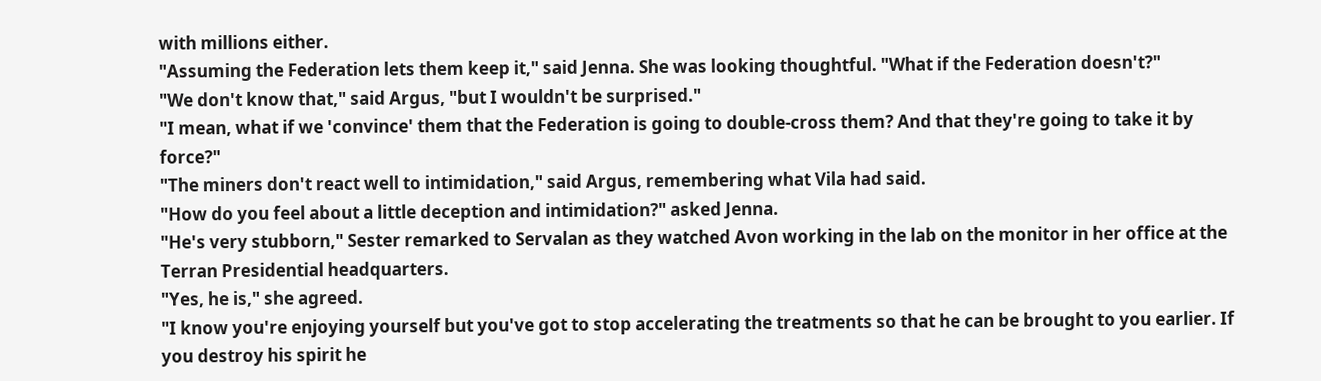with millions either.
"Assuming the Federation lets them keep it," said Jenna. She was looking thoughtful. "What if the Federation doesn't?"
"We don't know that," said Argus, "but I wouldn't be surprised."
"I mean, what if we 'convince' them that the Federation is going to double-cross them? And that they're going to take it by force?"
"The miners don't react well to intimidation," said Argus, remembering what Vila had said.
"How do you feel about a little deception and intimidation?" asked Jenna.
"He's very stubborn," Sester remarked to Servalan as they watched Avon working in the lab on the monitor in her office at the Terran Presidential headquarters.
"Yes, he is," she agreed.
"I know you're enjoying yourself but you've got to stop accelerating the treatments so that he can be brought to you earlier. If you destroy his spirit he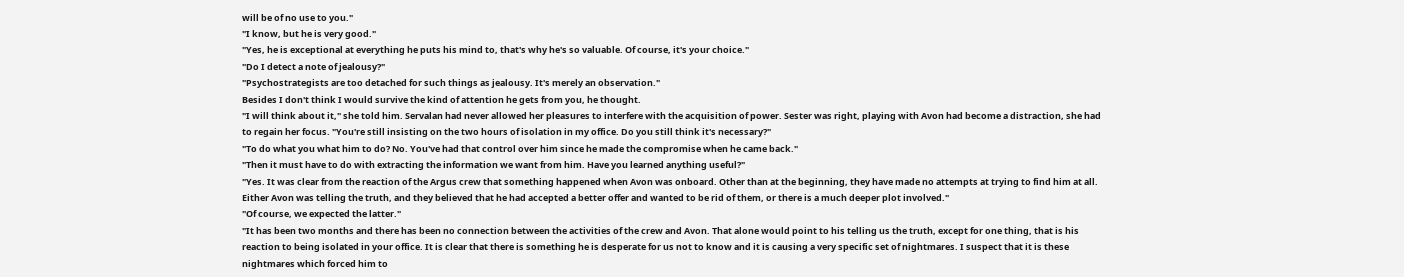will be of no use to you."
"I know, but he is very good."
"Yes, he is exceptional at everything he puts his mind to, that's why he's so valuable. Of course, it's your choice."
"Do I detect a note of jealousy?"
"Psychostrategists are too detached for such things as jealousy. It's merely an observation."
Besides I don't think I would survive the kind of attention he gets from you, he thought.
"I will think about it," she told him. Servalan had never allowed her pleasures to interfere with the acquisition of power. Sester was right, playing with Avon had become a distraction, she had to regain her focus. "You're still insisting on the two hours of isolation in my office. Do you still think it's necessary?"
"To do what you what him to do? No. You've had that control over him since he made the compromise when he came back."
"Then it must have to do with extracting the information we want from him. Have you learned anything useful?"
"Yes. It was clear from the reaction of the Argus crew that something happened when Avon was onboard. Other than at the beginning, they have made no attempts at trying to find him at all. Either Avon was telling the truth, and they believed that he had accepted a better offer and wanted to be rid of them, or there is a much deeper plot involved."
"Of course, we expected the latter."
"It has been two months and there has been no connection between the activities of the crew and Avon. That alone would point to his telling us the truth, except for one thing, that is his reaction to being isolated in your office. It is clear that there is something he is desperate for us not to know and it is causing a very specific set of nightmares. I suspect that it is these nightmares which forced him to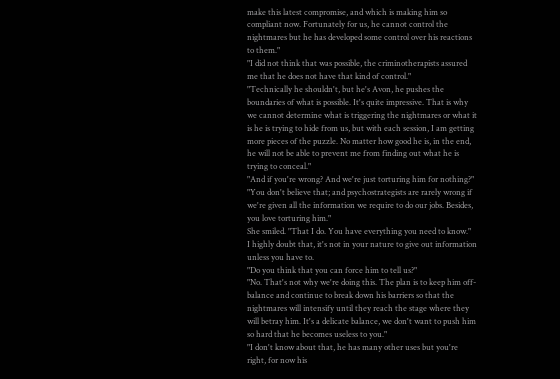make this latest compromise, and which is making him so compliant now. Fortunately for us, he cannot control the nightmares but he has developed some control over his reactions to them."
"I did not think that was possible, the criminotherapists assured me that he does not have that kind of control."
"Technically he shouldn't, but he's Avon, he pushes the boundaries of what is possible. It's quite impressive. That is why we cannot determine what is triggering the nightmares or what it is he is trying to hide from us, but with each session, I am getting more pieces of the puzzle. No matter how good he is, in the end, he will not be able to prevent me from finding out what he is trying to conceal."
"And if you're wrong? And we're just torturing him for nothing?"
"You don't believe that; and psychostrategists are rarely wrong if we're given all the information we require to do our jobs. Besides, you love torturing him."
She smiled. "That I do. You have everything you need to know."
I highly doubt that, it's not in your nature to give out information unless you have to.
"Do you think that you can force him to tell us?"
"No. That's not why we're doing this. The plan is to keep him off-balance and continue to break down his barriers so that the nightmares will intensify until they reach the stage where they will betray him. It's a delicate balance, we don't want to push him so hard that he becomes useless to you."
"I don't know about that, he has many other uses but you're right, for now his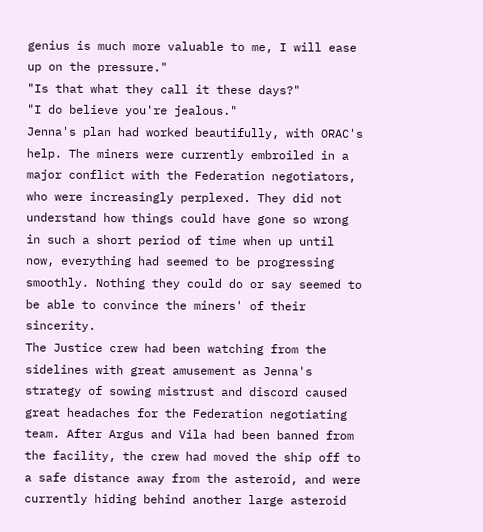genius is much more valuable to me, I will ease up on the pressure."
"Is that what they call it these days?"
"I do believe you're jealous."
Jenna's plan had worked beautifully, with ORAC's help. The miners were currently embroiled in a major conflict with the Federation negotiators, who were increasingly perplexed. They did not understand how things could have gone so wrong in such a short period of time when up until now, everything had seemed to be progressing smoothly. Nothing they could do or say seemed to be able to convince the miners' of their sincerity.
The Justice crew had been watching from the sidelines with great amusement as Jenna's strategy of sowing mistrust and discord caused great headaches for the Federation negotiating team. After Argus and Vila had been banned from the facility, the crew had moved the ship off to a safe distance away from the asteroid, and were currently hiding behind another large asteroid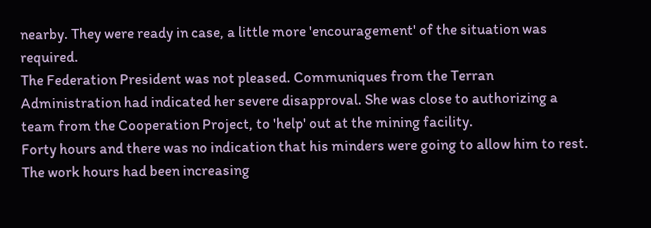nearby. They were ready in case, a little more 'encouragement' of the situation was required.
The Federation President was not pleased. Communiques from the Terran Administration had indicated her severe disapproval. She was close to authorizing a team from the Cooperation Project, to 'help' out at the mining facility.
Forty hours and there was no indication that his minders were going to allow him to rest. The work hours had been increasing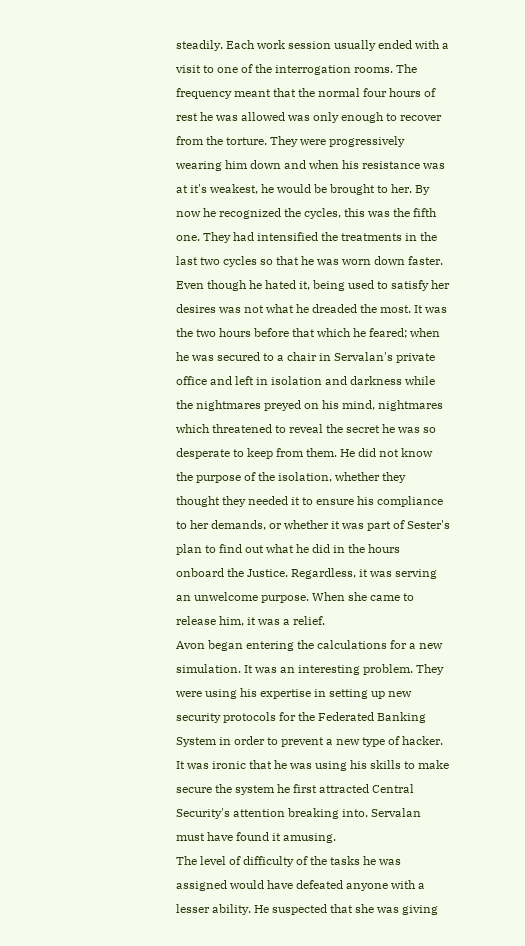steadily. Each work session usually ended with a visit to one of the interrogation rooms. The frequency meant that the normal four hours of rest he was allowed was only enough to recover from the torture. They were progressively wearing him down and when his resistance was at it's weakest, he would be brought to her. By now he recognized the cycles, this was the fifth one. They had intensified the treatments in the last two cycles so that he was worn down faster.
Even though he hated it, being used to satisfy her desires was not what he dreaded the most. It was the two hours before that which he feared; when he was secured to a chair in Servalan's private office and left in isolation and darkness while the nightmares preyed on his mind, nightmares which threatened to reveal the secret he was so desperate to keep from them. He did not know the purpose of the isolation, whether they thought they needed it to ensure his compliance to her demands, or whether it was part of Sester's plan to find out what he did in the hours onboard the Justice. Regardless, it was serving an unwelcome purpose. When she came to release him, it was a relief.
Avon began entering the calculations for a new simulation. It was an interesting problem. They were using his expertise in setting up new security protocols for the Federated Banking System in order to prevent a new type of hacker. It was ironic that he was using his skills to make secure the system he first attracted Central Security's attention breaking into. Servalan must have found it amusing.
The level of difficulty of the tasks he was assigned would have defeated anyone with a lesser ability. He suspected that she was giving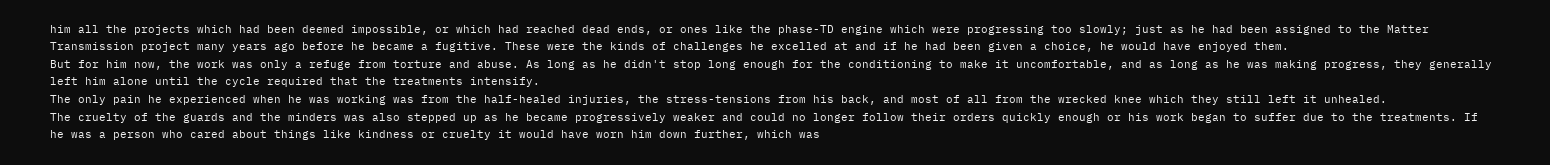him all the projects which had been deemed impossible, or which had reached dead ends, or ones like the phase-TD engine which were progressing too slowly; just as he had been assigned to the Matter Transmission project many years ago before he became a fugitive. These were the kinds of challenges he excelled at and if he had been given a choice, he would have enjoyed them.
But for him now, the work was only a refuge from torture and abuse. As long as he didn't stop long enough for the conditioning to make it uncomfortable, and as long as he was making progress, they generally left him alone until the cycle required that the treatments intensify.
The only pain he experienced when he was working was from the half-healed injuries, the stress-tensions from his back, and most of all from the wrecked knee which they still left it unhealed.
The cruelty of the guards and the minders was also stepped up as he became progressively weaker and could no longer follow their orders quickly enough or his work began to suffer due to the treatments. If he was a person who cared about things like kindness or cruelty it would have worn him down further, which was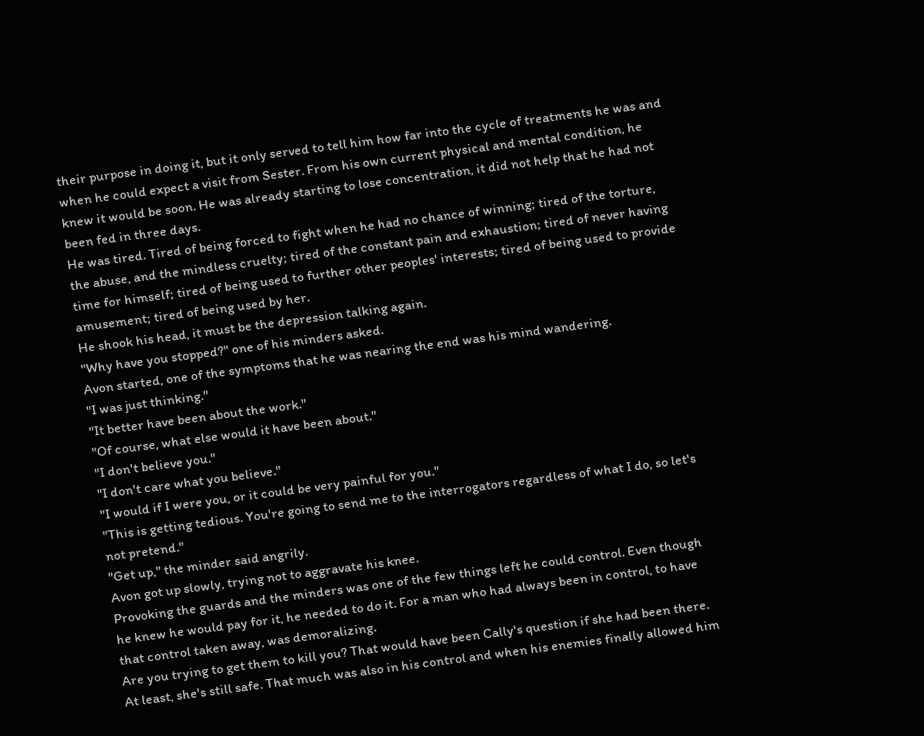their purpose in doing it, but it only served to tell him how far into the cycle of treatments he was and when he could expect a visit from Sester. From his own current physical and mental condition, he knew it would be soon. He was already starting to lose concentration, it did not help that he had not been fed in three days.
He was tired. Tired of being forced to fight when he had no chance of winning; tired of the torture, the abuse, and the mindless cruelty; tired of the constant pain and exhaustion; tired of never having time for himself; tired of being used to further other peoples' interests; tired of being used to provide amusement; tired of being used by her.
He shook his head, it must be the depression talking again.
"Why have you stopped?" one of his minders asked.
Avon started, one of the symptoms that he was nearing the end was his mind wandering.
"I was just thinking."
"It better have been about the work."
"Of course, what else would it have been about."
"I don't believe you."
"I don't care what you believe."
"I would if I were you, or it could be very painful for you."
"This is getting tedious. You're going to send me to the interrogators regardless of what I do, so let's not pretend."
"Get up," the minder said angrily.
Avon got up slowly, trying not to aggravate his knee.
Provoking the guards and the minders was one of the few things left he could control. Even though he knew he would pay for it, he needed to do it. For a man who had always been in control, to have that control taken away, was demoralizing.
Are you trying to get them to kill you? That would have been Cally's question if she had been there.
At least, she's still safe. That much was also in his control and when his enemies finally allowed him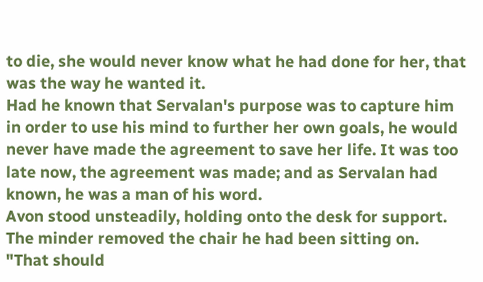to die, she would never know what he had done for her, that was the way he wanted it.
Had he known that Servalan's purpose was to capture him in order to use his mind to further her own goals, he would never have made the agreement to save her life. It was too late now, the agreement was made; and as Servalan had known, he was a man of his word.
Avon stood unsteadily, holding onto the desk for support. The minder removed the chair he had been sitting on.
"That should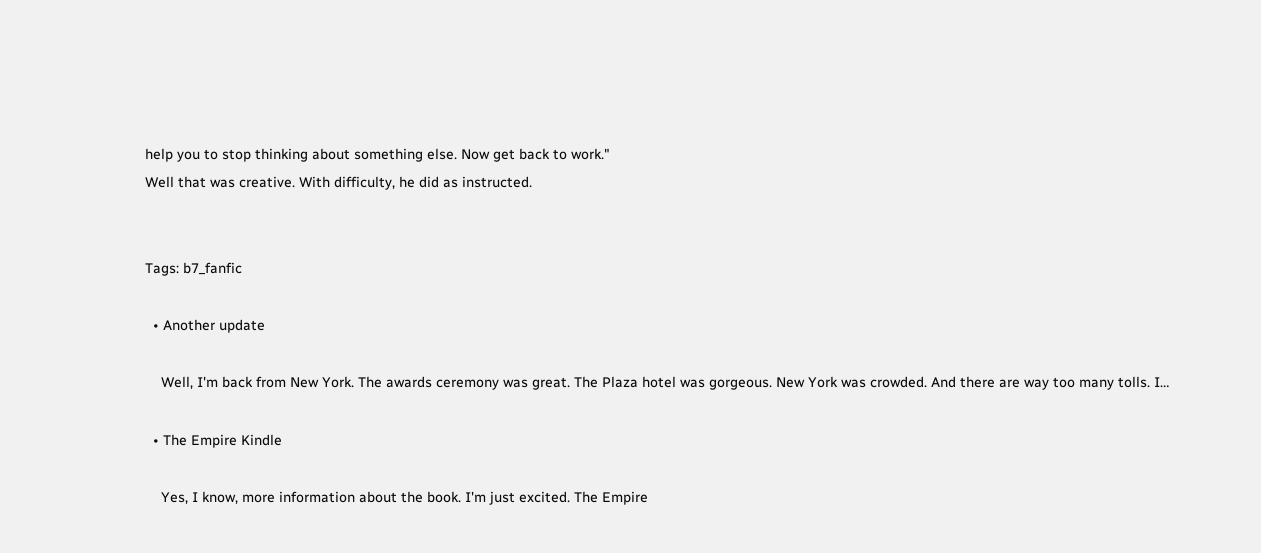help you to stop thinking about something else. Now get back to work."
Well that was creative. With difficulty, he did as instructed.


Tags: b7_fanfic

  • Another update

    Well, I'm back from New York. The awards ceremony was great. The Plaza hotel was gorgeous. New York was crowded. And there are way too many tolls. I…

  • The Empire Kindle

    Yes, I know, more information about the book. I'm just excited. The Empire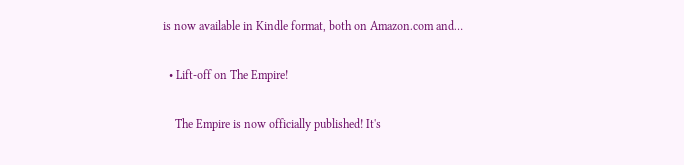is now available in Kindle format, both on Amazon.com and…

  • Lift-off on The Empire!

    The Empire is now officially published! It's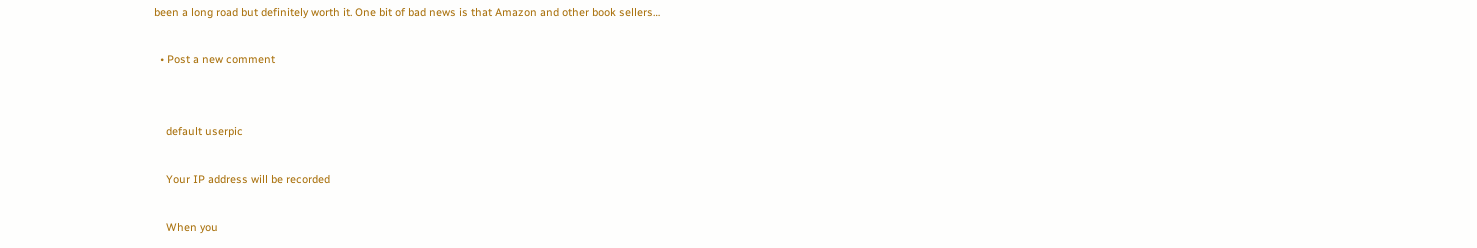been a long road but definitely worth it. One bit of bad news is that Amazon and other book sellers…

  • Post a new comment


    default userpic

    Your IP address will be recorded

    When you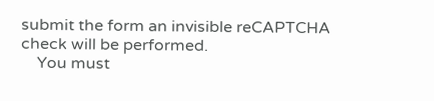submit the form an invisible reCAPTCHA check will be performed.
    You must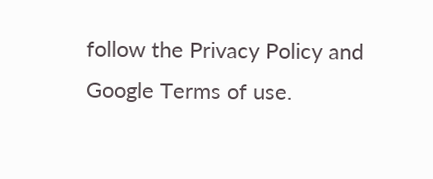follow the Privacy Policy and Google Terms of use.